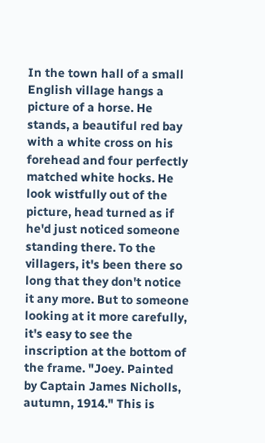In the town hall of a small English village hangs a picture of a horse. He stands, a beautiful red bay with a white cross on his forehead and four perfectly matched white hocks. He look wistfully out of the picture, head turned as if he'd just noticed someone standing there. To the villagers, it's been there so long that they don't notice it any more. But to someone looking at it more carefully, it's easy to see the inscription at the bottom of the frame. "Joey. Painted by Captain James Nicholls, autumn, 1914." This is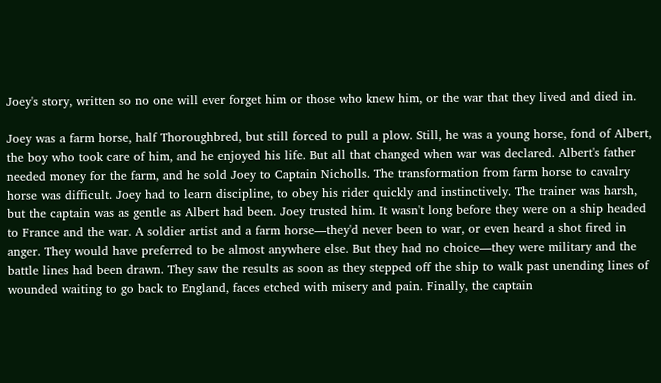Joey's story, written so no one will ever forget him or those who knew him, or the war that they lived and died in.

Joey was a farm horse, half Thoroughbred, but still forced to pull a plow. Still, he was a young horse, fond of Albert, the boy who took care of him, and he enjoyed his life. But all that changed when war was declared. Albert's father needed money for the farm, and he sold Joey to Captain Nicholls. The transformation from farm horse to cavalry horse was difficult. Joey had to learn discipline, to obey his rider quickly and instinctively. The trainer was harsh, but the captain was as gentle as Albert had been. Joey trusted him. It wasn't long before they were on a ship headed to France and the war. A soldier artist and a farm horse—they'd never been to war, or even heard a shot fired in anger. They would have preferred to be almost anywhere else. But they had no choice—they were military and the battle lines had been drawn. They saw the results as soon as they stepped off the ship to walk past unending lines of wounded waiting to go back to England, faces etched with misery and pain. Finally, the captain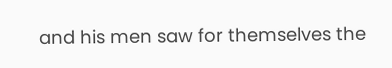and his men saw for themselves the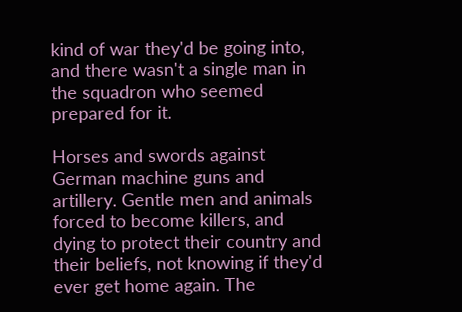kind of war they'd be going into, and there wasn't a single man in the squadron who seemed prepared for it.

Horses and swords against German machine guns and artillery. Gentle men and animals forced to become killers, and dying to protect their country and their beliefs, not knowing if they'd ever get home again. The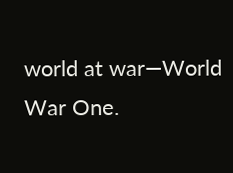world at war—World War One.